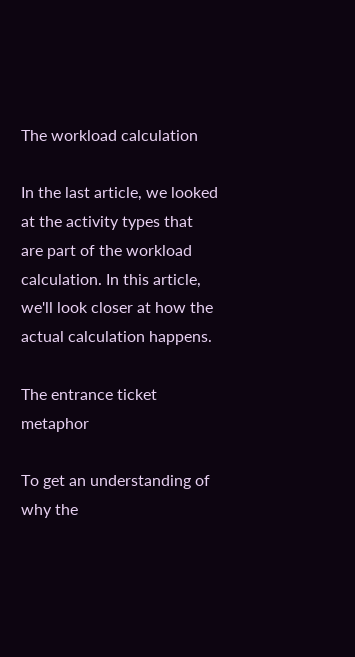The workload calculation

In the last article, we looked at the activity types that are part of the workload calculation. In this article, we'll look closer at how the actual calculation happens.

The entrance ticket metaphor

To get an understanding of why the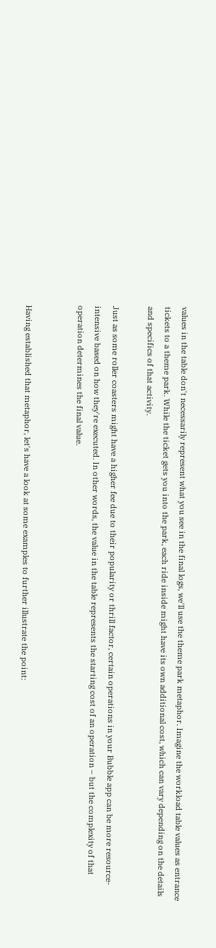values in the table don't necessarily represent what you see in the final logs, we'll use the theme park metaphor. Imagine the workload table values as entrance tickets to a theme park. While the ticket gets you into the park, each ride inside might have its own additional cost, which can vary depending on the details and specifics of that activity.

Just as some roller coasters might have a higher fee due to their popularity or thrill factor, certain operations in your Bubble app can be more resource-intensive based on how they're executed. In other words, the value in the table represents the starting cost of an operation – but the complexity of that operation determines the final value.


Having established that metaphor, let's have a look at some examples to further illustrate the point: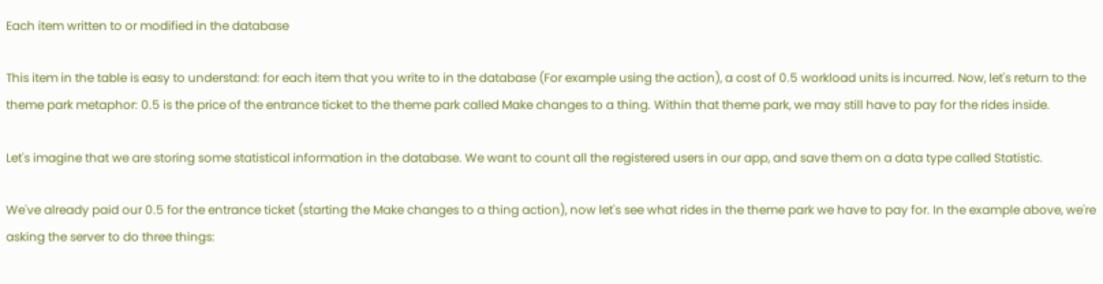Each item written to or modified in the database

This item in the table is easy to understand: for each item that you write to in the database (For example using the action), a cost of 0.5 workload units is incurred. Now, let's return to the theme park metaphor: 0.5 is the price of the entrance ticket to the theme park called Make changes to a thing. Within that theme park, we may still have to pay for the rides inside.

Let's imagine that we are storing some statistical information in the database. We want to count all the registered users in our app, and save them on a data type called Statistic.

We've already paid our 0.5 for the entrance ticket (starting the Make changes to a thing action), now let's see what rides in the theme park we have to pay for. In the example above, we're asking the server to do three things: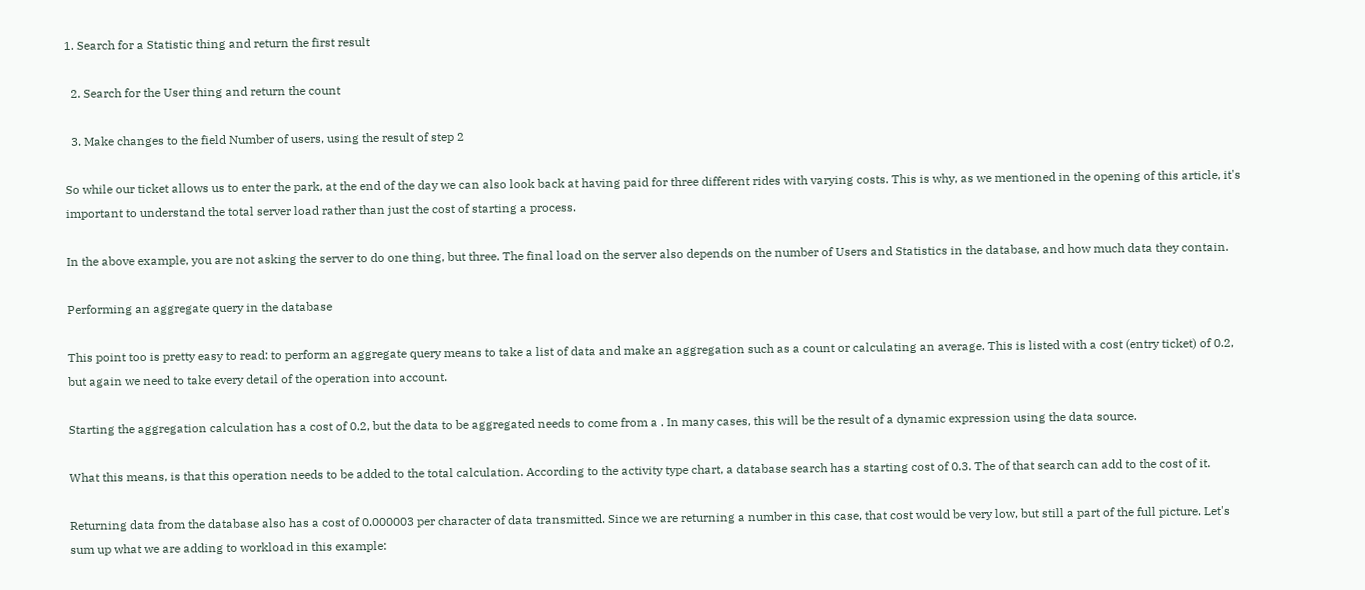1. Search for a Statistic thing and return the first result

  2. Search for the User thing and return the count

  3. Make changes to the field Number of users, using the result of step 2

So while our ticket allows us to enter the park, at the end of the day we can also look back at having paid for three different rides with varying costs. This is why, as we mentioned in the opening of this article, it's important to understand the total server load rather than just the cost of starting a process.

In the above example, you are not asking the server to do one thing, but three. The final load on the server also depends on the number of Users and Statistics in the database, and how much data they contain.

Performing an aggregate query in the database

This point too is pretty easy to read: to perform an aggregate query means to take a list of data and make an aggregation such as a count or calculating an average. This is listed with a cost (entry ticket) of 0.2, but again we need to take every detail of the operation into account.

Starting the aggregation calculation has a cost of 0.2, but the data to be aggregated needs to come from a . In many cases, this will be the result of a dynamic expression using the data source.

What this means, is that this operation needs to be added to the total calculation. According to the activity type chart, a database search has a starting cost of 0.3. The of that search can add to the cost of it.

Returning data from the database also has a cost of 0.000003 per character of data transmitted. Since we are returning a number in this case, that cost would be very low, but still a part of the full picture. Let's sum up what we are adding to workload in this example: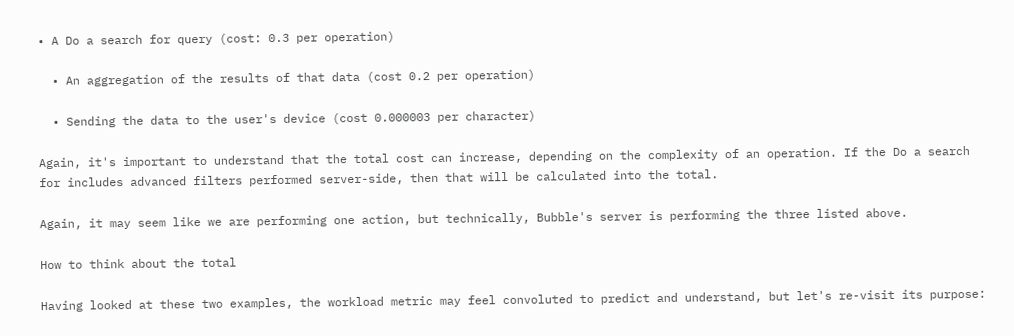• A Do a search for query (cost: 0.3 per operation)

  • An aggregation of the results of that data (cost 0.2 per operation)

  • Sending the data to the user's device (cost 0.000003 per character)

Again, it's important to understand that the total cost can increase, depending on the complexity of an operation. If the Do a search for includes advanced filters performed server-side, then that will be calculated into the total.

Again, it may seem like we are performing one action, but technically, Bubble's server is performing the three listed above.

How to think about the total

Having looked at these two examples, the workload metric may feel convoluted to predict and understand, but let's re-visit its purpose: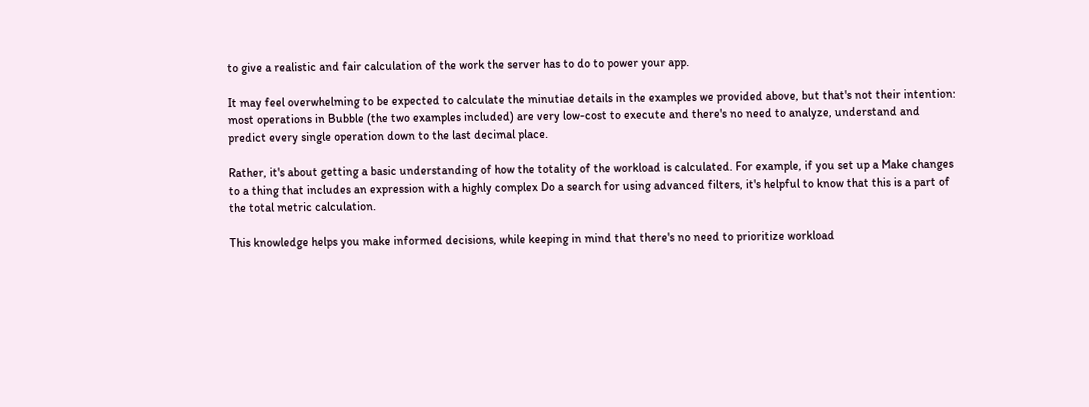to give a realistic and fair calculation of the work the server has to do to power your app.

It may feel overwhelming to be expected to calculate the minutiae details in the examples we provided above, but that's not their intention: most operations in Bubble (the two examples included) are very low-cost to execute and there's no need to analyze, understand and predict every single operation down to the last decimal place.

Rather, it's about getting a basic understanding of how the totality of the workload is calculated. For example, if you set up a Make changes to a thing that includes an expression with a highly complex Do a search for using advanced filters, it's helpful to know that this is a part of the total metric calculation.

This knowledge helps you make informed decisions, while keeping in mind that there's no need to prioritize workload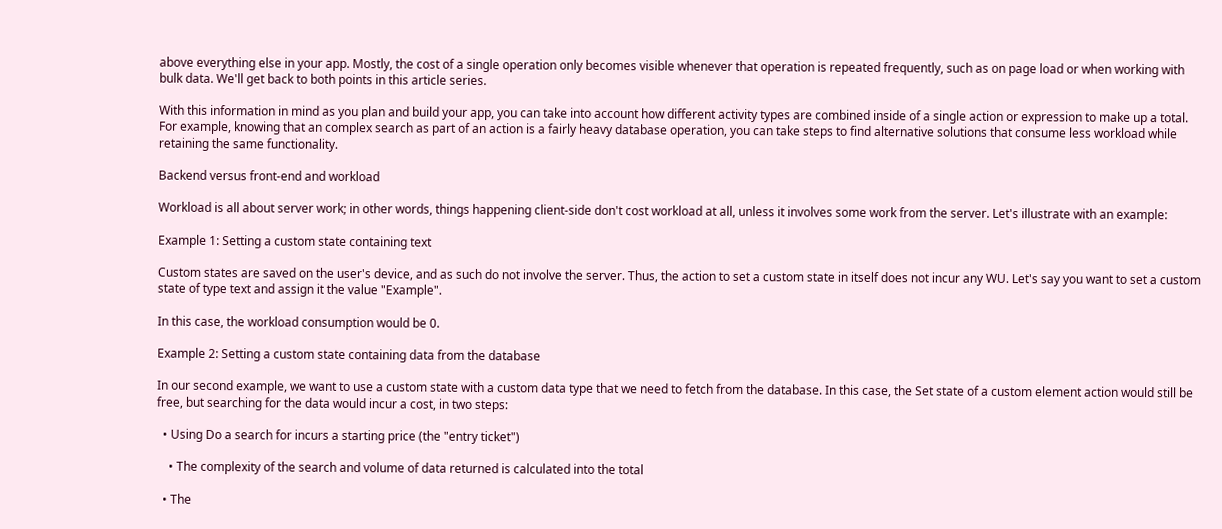above everything else in your app. Mostly, the cost of a single operation only becomes visible whenever that operation is repeated frequently, such as on page load or when working with bulk data. We'll get back to both points in this article series.

With this information in mind as you plan and build your app, you can take into account how different activity types are combined inside of a single action or expression to make up a total. For example, knowing that an complex search as part of an action is a fairly heavy database operation, you can take steps to find alternative solutions that consume less workload while retaining the same functionality.

Backend versus front-end and workload

Workload is all about server work; in other words, things happening client-side don't cost workload at all, unless it involves some work from the server. Let's illustrate with an example:

Example 1: Setting a custom state containing text

Custom states are saved on the user's device, and as such do not involve the server. Thus, the action to set a custom state in itself does not incur any WU. Let's say you want to set a custom state of type text and assign it the value "Example".

In this case, the workload consumption would be 0.

Example 2: Setting a custom state containing data from the database

In our second example, we want to use a custom state with a custom data type that we need to fetch from the database. In this case, the Set state of a custom element action would still be free, but searching for the data would incur a cost, in two steps:

  • Using Do a search for incurs a starting price (the "entry ticket")

    • The complexity of the search and volume of data returned is calculated into the total

  • The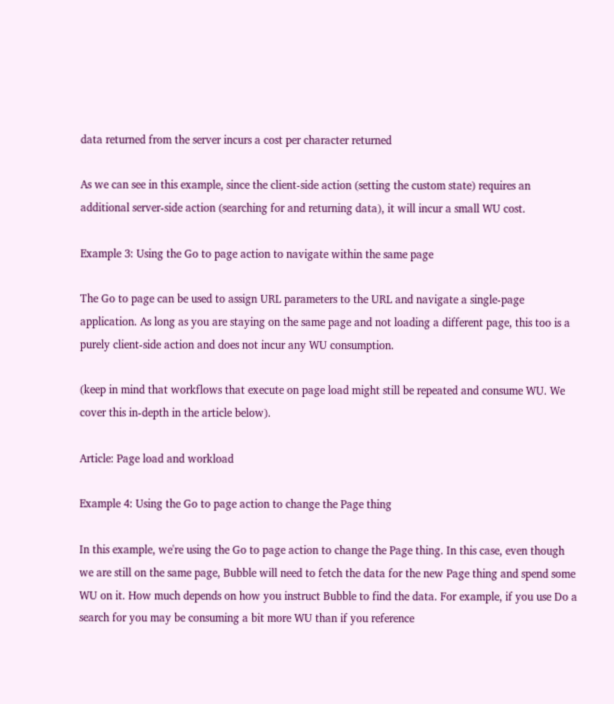data returned from the server incurs a cost per character returned

As we can see in this example, since the client-side action (setting the custom state) requires an additional server-side action (searching for and returning data), it will incur a small WU cost.

Example 3: Using the Go to page action to navigate within the same page

The Go to page can be used to assign URL parameters to the URL and navigate a single-page application. As long as you are staying on the same page and not loading a different page, this too is a purely client-side action and does not incur any WU consumption.

(keep in mind that workflows that execute on page load might still be repeated and consume WU. We cover this in-depth in the article below).

Article: Page load and workload

Example 4: Using the Go to page action to change the Page thing

In this example, we're using the Go to page action to change the Page thing. In this case, even though we are still on the same page, Bubble will need to fetch the data for the new Page thing and spend some WU on it. How much depends on how you instruct Bubble to find the data. For example, if you use Do a search for you may be consuming a bit more WU than if you reference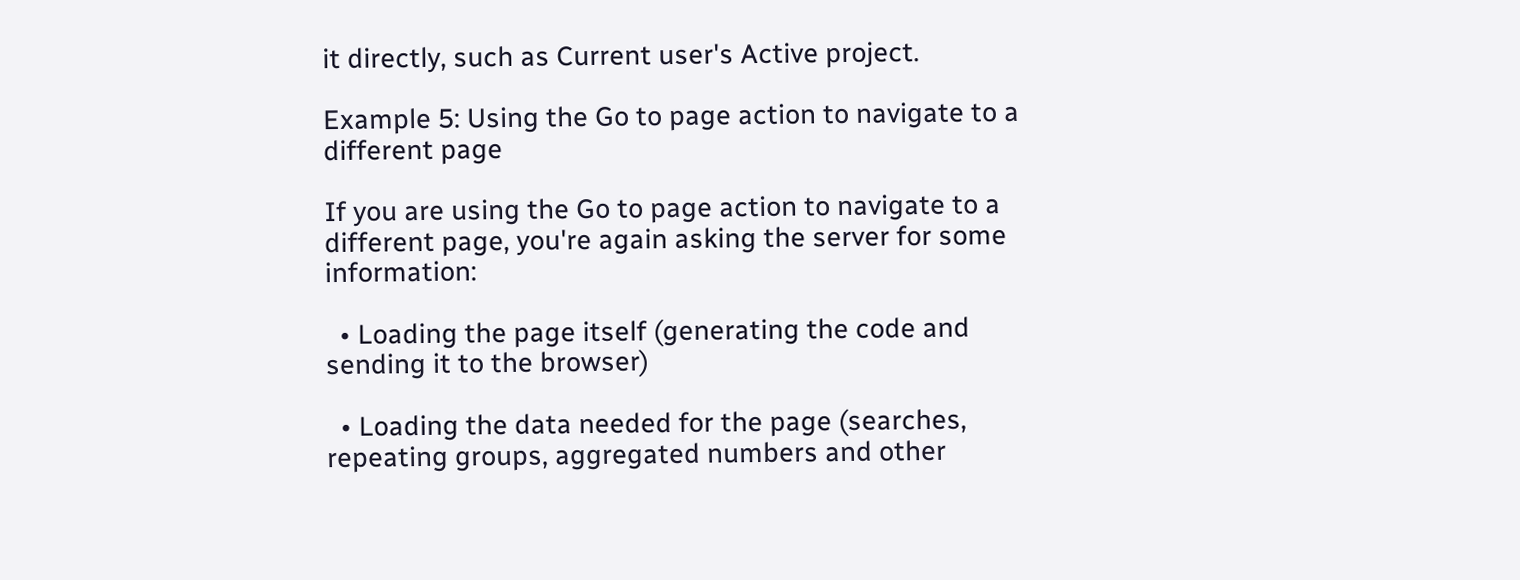it directly, such as Current user's Active project.

Example 5: Using the Go to page action to navigate to a different page

If you are using the Go to page action to navigate to a different page, you're again asking the server for some information:

  • Loading the page itself (generating the code and sending it to the browser)

  • Loading the data needed for the page (searches, repeating groups, aggregated numbers and other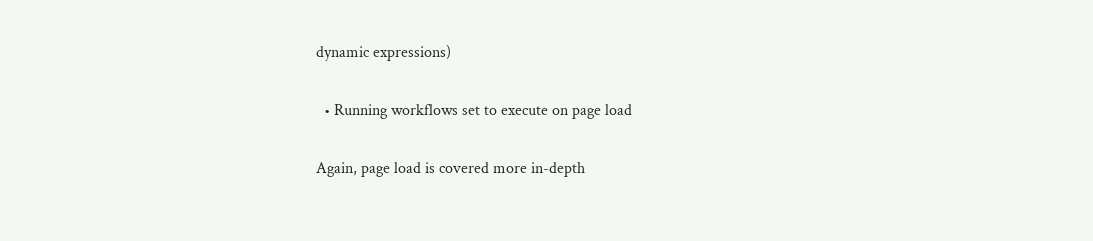dynamic expressions)

  • Running workflows set to execute on page load

Again, page load is covered more in-depth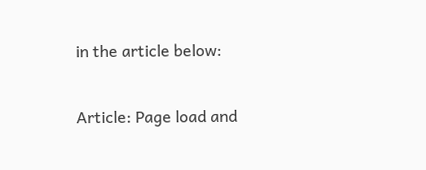in the article below:

Article: Page load and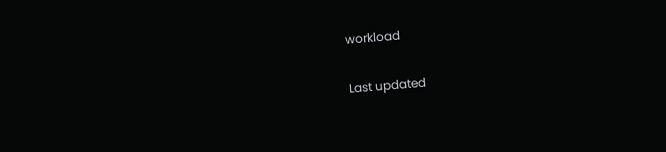workload

Last updated